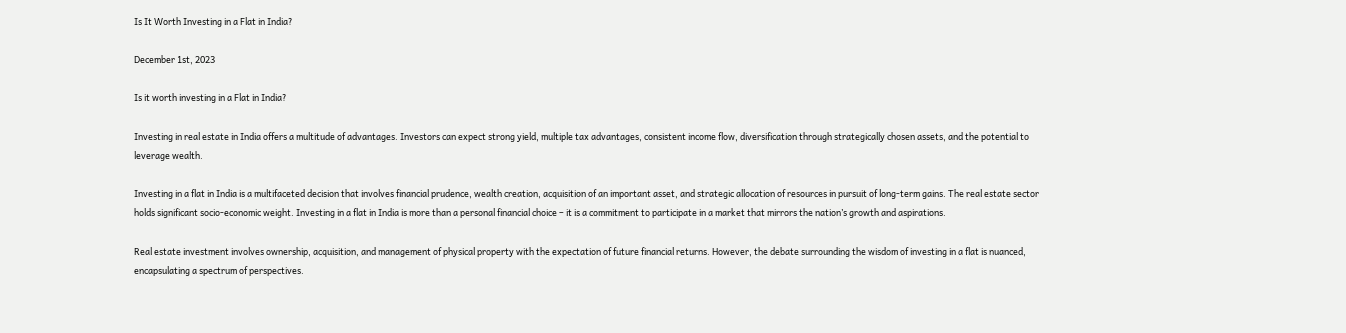Is It Worth Investing in a Flat in India?

December 1st, 2023

Is it worth investing in a Flat in India?

Investing in real estate in India offers a multitude of advantages. Investors can expect strong yield, multiple tax advantages, consistent income flow, diversification through strategically chosen assets, and the potential to leverage wealth.

Investing in a flat in India is a multifaceted decision that involves financial prudence, wealth creation, acquisition of an important asset, and strategic allocation of resources in pursuit of long-term gains. The real estate sector holds significant socio-economic weight. Investing in a flat in India is more than a personal financial choice – it is a commitment to participate in a market that mirrors the nation’s growth and aspirations.

Real estate investment involves ownership, acquisition, and management of physical property with the expectation of future financial returns. However, the debate surrounding the wisdom of investing in a flat is nuanced, encapsulating a spectrum of perspectives.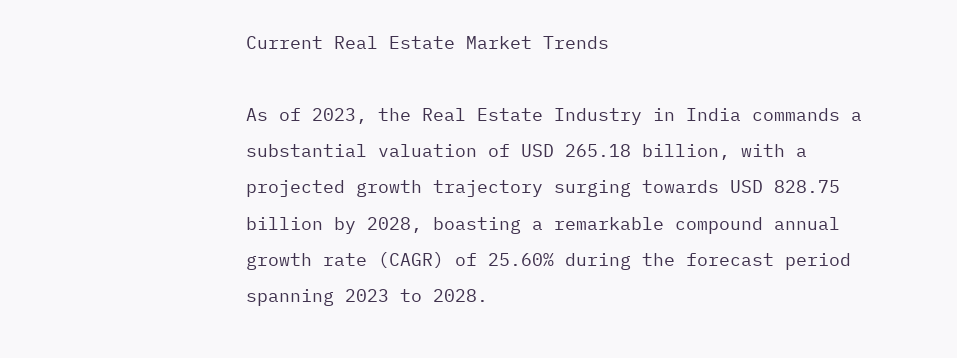Current Real Estate Market Trends

As of 2023, the Real Estate Industry in India commands a substantial valuation of USD 265.18 billion, with a projected growth trajectory surging towards USD 828.75 billion by 2028, boasting a remarkable compound annual growth rate (CAGR) of 25.60% during the forecast period spanning 2023 to 2028.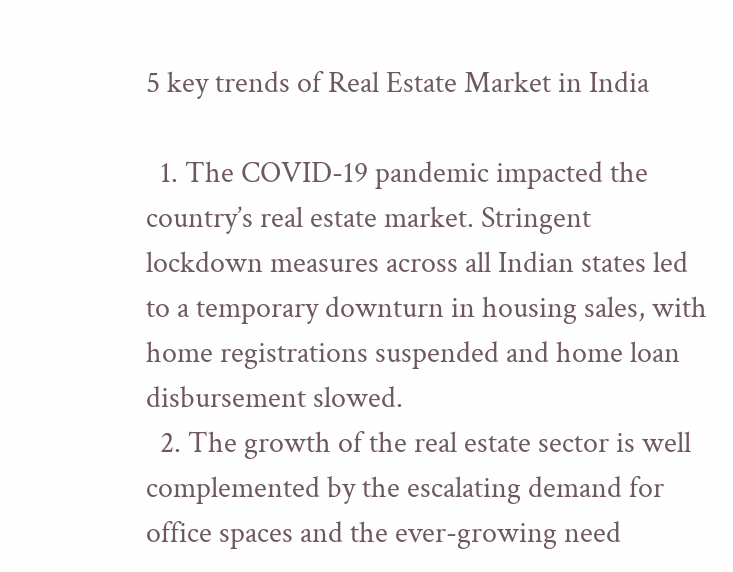5 key trends of Real Estate Market in India

  1. The COVID-19 pandemic impacted the country’s real estate market. Stringent lockdown measures across all Indian states led to a temporary downturn in housing sales, with home registrations suspended and home loan disbursement slowed.
  2. The growth of the real estate sector is well complemented by the escalating demand for office spaces and the ever-growing need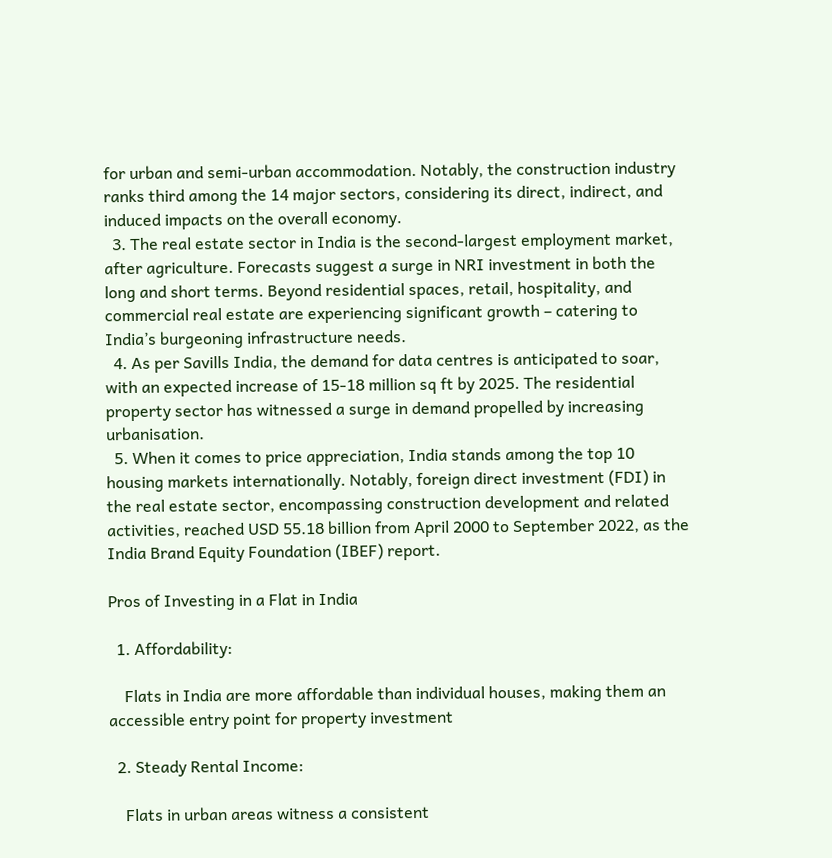for urban and semi-urban accommodation. Notably, the construction industry ranks third among the 14 major sectors, considering its direct, indirect, and induced impacts on the overall economy.
  3. The real estate sector in India is the second-largest employment market, after agriculture. Forecasts suggest a surge in NRI investment in both the long and short terms. Beyond residential spaces, retail, hospitality, and commercial real estate are experiencing significant growth – catering to India’s burgeoning infrastructure needs.
  4. As per Savills India, the demand for data centres is anticipated to soar, with an expected increase of 15-18 million sq ft by 2025. The residential property sector has witnessed a surge in demand propelled by increasing urbanisation.
  5. When it comes to price appreciation, India stands among the top 10 housing markets internationally. Notably, foreign direct investment (FDI) in the real estate sector, encompassing construction development and related activities, reached USD 55.18 billion from April 2000 to September 2022, as the India Brand Equity Foundation (IBEF) report.

Pros of Investing in a Flat in India

  1. Affordability:

    Flats in India are more affordable than individual houses, making them an accessible entry point for property investment

  2. Steady Rental Income:

    Flats in urban areas witness a consistent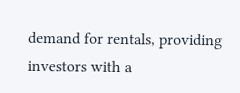demand for rentals, providing investors with a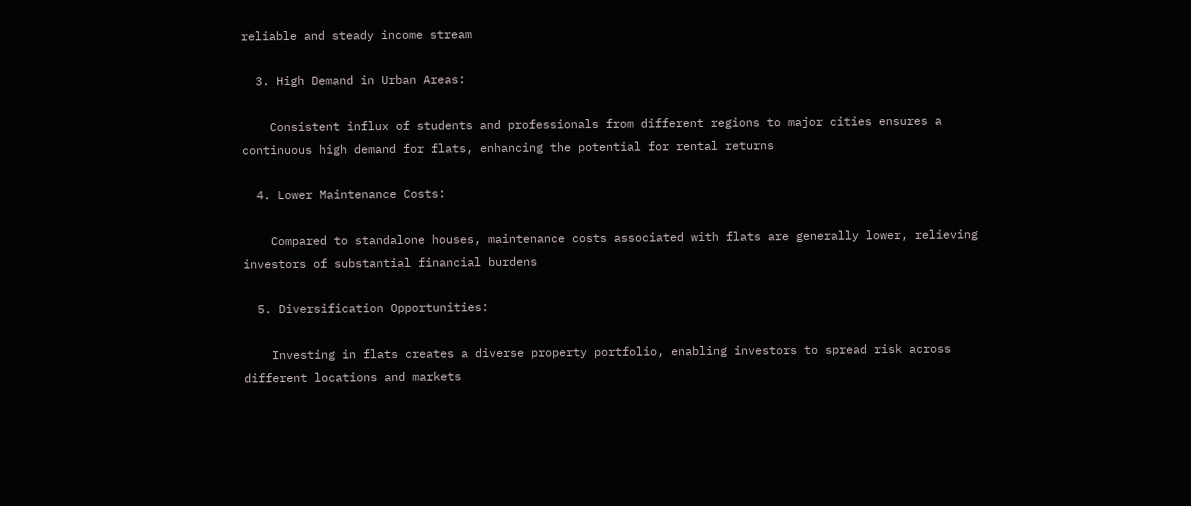reliable and steady income stream

  3. High Demand in Urban Areas:

    Consistent influx of students and professionals from different regions to major cities ensures a continuous high demand for flats, enhancing the potential for rental returns

  4. Lower Maintenance Costs:

    Compared to standalone houses, maintenance costs associated with flats are generally lower, relieving investors of substantial financial burdens

  5. Diversification Opportunities:

    Investing in flats creates a diverse property portfolio, enabling investors to spread risk across different locations and markets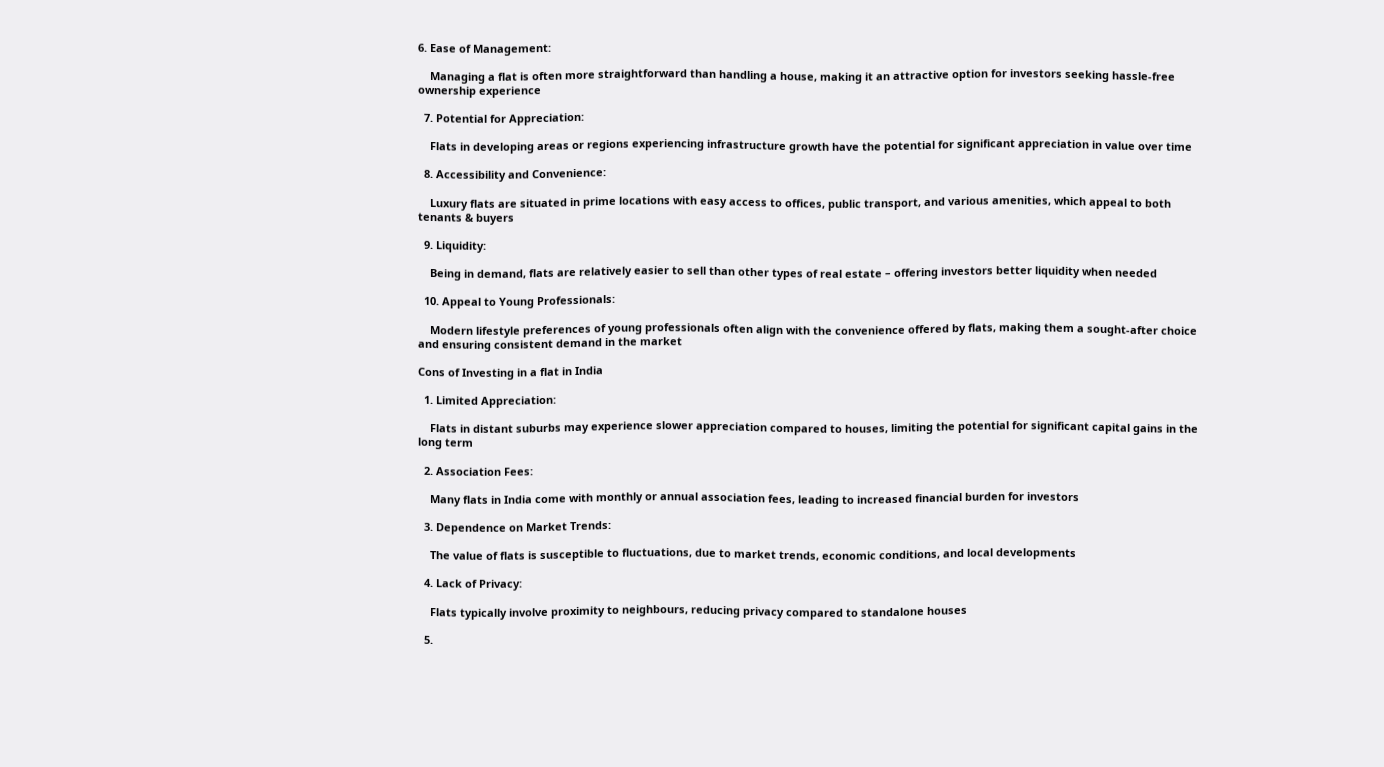6. Ease of Management:

    Managing a flat is often more straightforward than handling a house, making it an attractive option for investors seeking hassle-free ownership experience

  7. Potential for Appreciation:

    Flats in developing areas or regions experiencing infrastructure growth have the potential for significant appreciation in value over time

  8. Accessibility and Convenience:

    Luxury flats are situated in prime locations with easy access to offices, public transport, and various amenities, which appeal to both tenants & buyers

  9. Liquidity:

    Being in demand, flats are relatively easier to sell than other types of real estate – offering investors better liquidity when needed

  10. Appeal to Young Professionals:

    Modern lifestyle preferences of young professionals often align with the convenience offered by flats, making them a sought-after choice and ensuring consistent demand in the market

Cons of Investing in a flat in India

  1. Limited Appreciation:

    Flats in distant suburbs may experience slower appreciation compared to houses, limiting the potential for significant capital gains in the long term

  2. Association Fees:

    Many flats in India come with monthly or annual association fees, leading to increased financial burden for investors

  3. Dependence on Market Trends:

    The value of flats is susceptible to fluctuations, due to market trends, economic conditions, and local developments

  4. Lack of Privacy:

    Flats typically involve proximity to neighbours, reducing privacy compared to standalone houses

  5.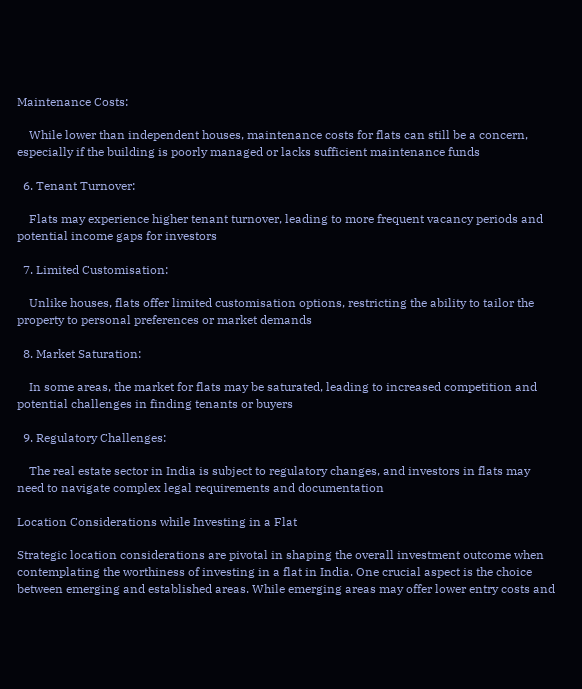Maintenance Costs:

    While lower than independent houses, maintenance costs for flats can still be a concern, especially if the building is poorly managed or lacks sufficient maintenance funds

  6. Tenant Turnover:

    Flats may experience higher tenant turnover, leading to more frequent vacancy periods and potential income gaps for investors

  7. Limited Customisation:

    Unlike houses, flats offer limited customisation options, restricting the ability to tailor the property to personal preferences or market demands

  8. Market Saturation:

    In some areas, the market for flats may be saturated, leading to increased competition and potential challenges in finding tenants or buyers

  9. Regulatory Challenges:

    The real estate sector in India is subject to regulatory changes, and investors in flats may need to navigate complex legal requirements and documentation

Location Considerations while Investing in a Flat

Strategic location considerations are pivotal in shaping the overall investment outcome when contemplating the worthiness of investing in a flat in India. One crucial aspect is the choice between emerging and established areas. While emerging areas may offer lower entry costs and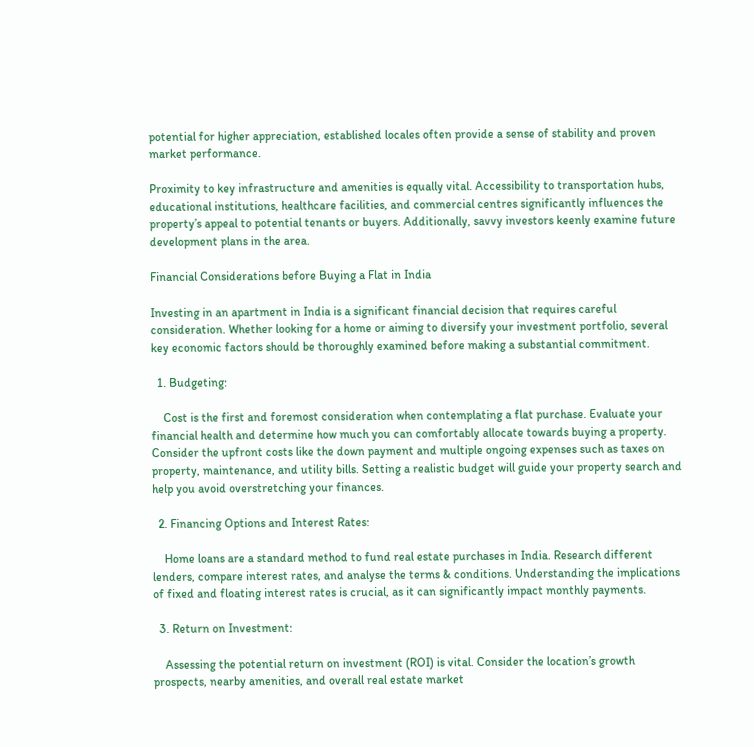potential for higher appreciation, established locales often provide a sense of stability and proven market performance.

Proximity to key infrastructure and amenities is equally vital. Accessibility to transportation hubs, educational institutions, healthcare facilities, and commercial centres significantly influences the property’s appeal to potential tenants or buyers. Additionally, savvy investors keenly examine future development plans in the area.

Financial Considerations before Buying a Flat in India

Investing in an apartment in India is a significant financial decision that requires careful consideration. Whether looking for a home or aiming to diversify your investment portfolio, several key economic factors should be thoroughly examined before making a substantial commitment.

  1. Budgeting:

    Cost is the first and foremost consideration when contemplating a flat purchase. Evaluate your financial health and determine how much you can comfortably allocate towards buying a property. Consider the upfront costs like the down payment and multiple ongoing expenses such as taxes on property, maintenance, and utility bills. Setting a realistic budget will guide your property search and help you avoid overstretching your finances.

  2. Financing Options and Interest Rates:

    Home loans are a standard method to fund real estate purchases in India. Research different lenders, compare interest rates, and analyse the terms & conditions. Understanding the implications of fixed and floating interest rates is crucial, as it can significantly impact monthly payments.

  3. Return on Investment:

    Assessing the potential return on investment (ROI) is vital. Consider the location’s growth prospects, nearby amenities, and overall real estate market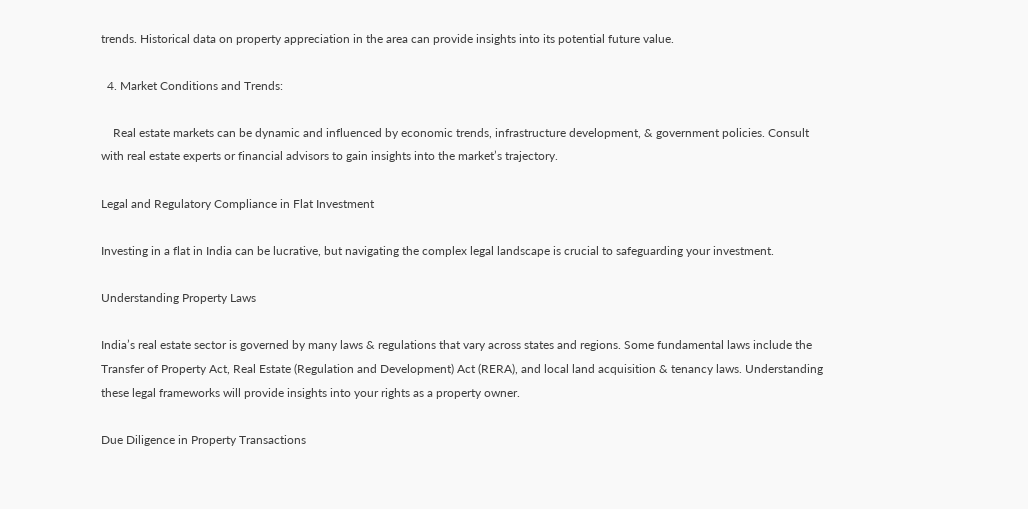trends. Historical data on property appreciation in the area can provide insights into its potential future value.

  4. Market Conditions and Trends:

    Real estate markets can be dynamic and influenced by economic trends, infrastructure development, & government policies. Consult with real estate experts or financial advisors to gain insights into the market’s trajectory.

Legal and Regulatory Compliance in Flat Investment

Investing in a flat in India can be lucrative, but navigating the complex legal landscape is crucial to safeguarding your investment.

Understanding Property Laws

India’s real estate sector is governed by many laws & regulations that vary across states and regions. Some fundamental laws include the Transfer of Property Act, Real Estate (Regulation and Development) Act (RERA), and local land acquisition & tenancy laws. Understanding these legal frameworks will provide insights into your rights as a property owner.

Due Diligence in Property Transactions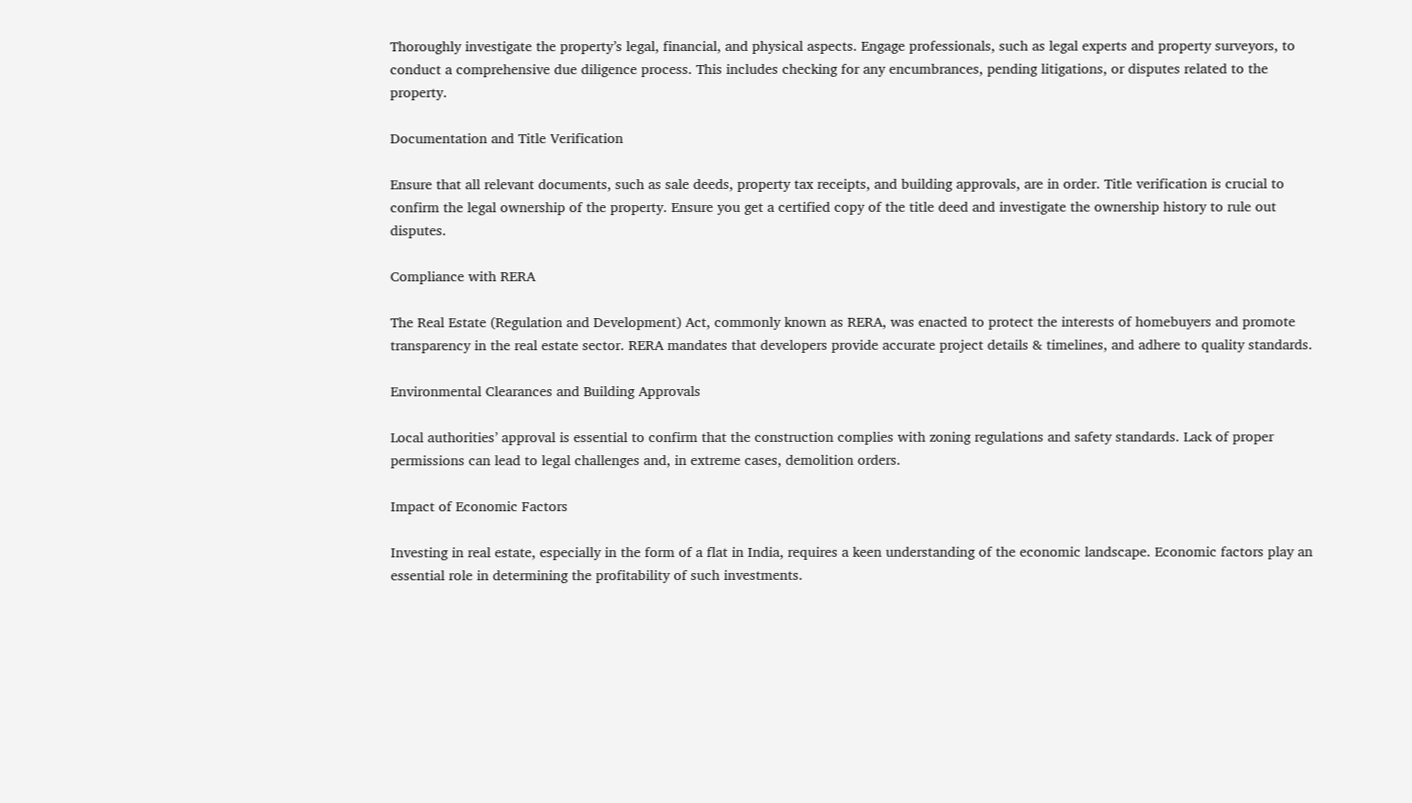Thoroughly investigate the property’s legal, financial, and physical aspects. Engage professionals, such as legal experts and property surveyors, to conduct a comprehensive due diligence process. This includes checking for any encumbrances, pending litigations, or disputes related to the property.

Documentation and Title Verification

Ensure that all relevant documents, such as sale deeds, property tax receipts, and building approvals, are in order. Title verification is crucial to confirm the legal ownership of the property. Ensure you get a certified copy of the title deed and investigate the ownership history to rule out disputes.

Compliance with RERA

The Real Estate (Regulation and Development) Act, commonly known as RERA, was enacted to protect the interests of homebuyers and promote transparency in the real estate sector. RERA mandates that developers provide accurate project details & timelines, and adhere to quality standards.

Environmental Clearances and Building Approvals

Local authorities’ approval is essential to confirm that the construction complies with zoning regulations and safety standards. Lack of proper permissions can lead to legal challenges and, in extreme cases, demolition orders.

Impact of Economic Factors

Investing in real estate, especially in the form of a flat in India, requires a keen understanding of the economic landscape. Economic factors play an essential role in determining the profitability of such investments.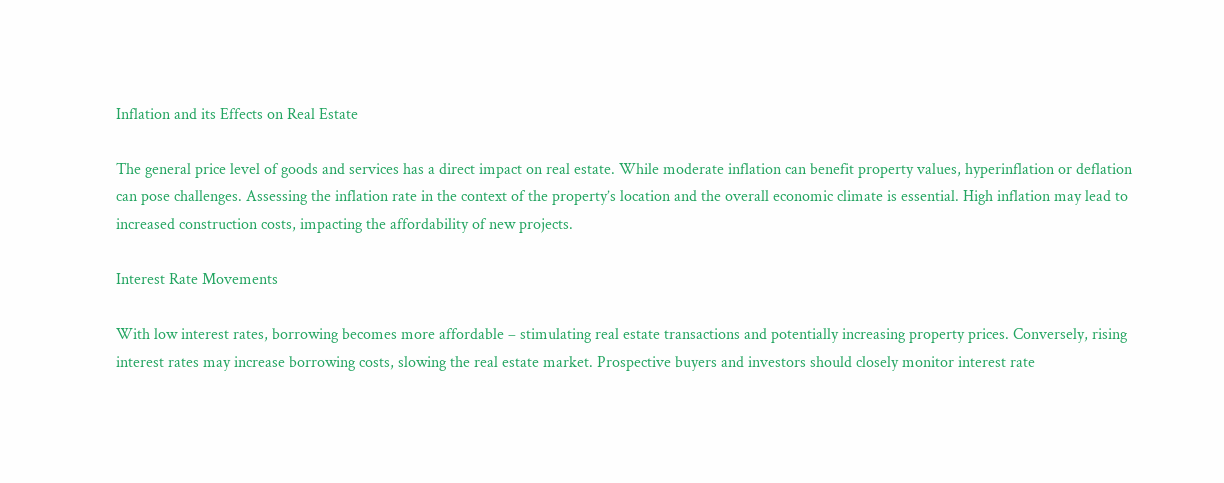Inflation and its Effects on Real Estate

The general price level of goods and services has a direct impact on real estate. While moderate inflation can benefit property values, hyperinflation or deflation can pose challenges. Assessing the inflation rate in the context of the property’s location and the overall economic climate is essential. High inflation may lead to increased construction costs, impacting the affordability of new projects.

Interest Rate Movements

With low interest rates, borrowing becomes more affordable – stimulating real estate transactions and potentially increasing property prices. Conversely, rising interest rates may increase borrowing costs, slowing the real estate market. Prospective buyers and investors should closely monitor interest rate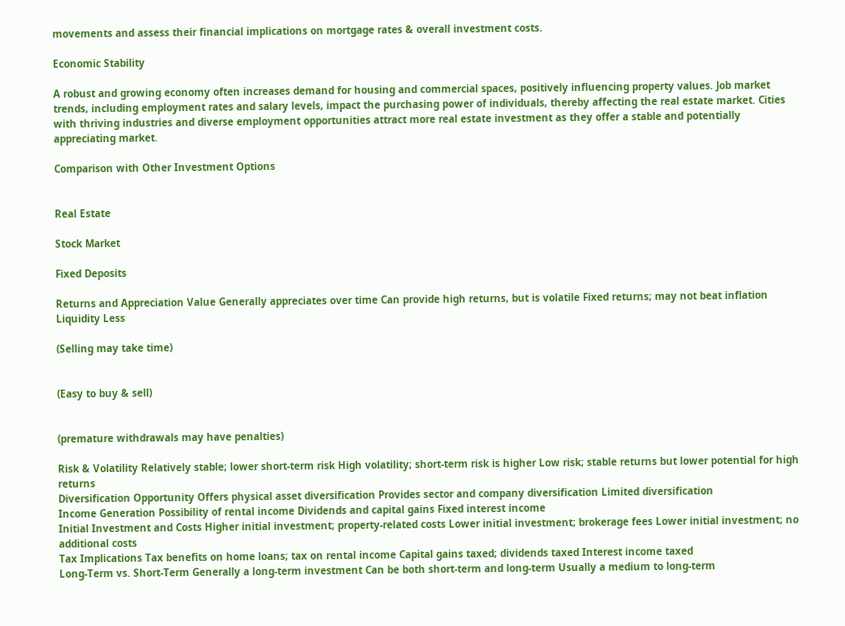movements and assess their financial implications on mortgage rates & overall investment costs.

Economic Stability

A robust and growing economy often increases demand for housing and commercial spaces, positively influencing property values. Job market trends, including employment rates and salary levels, impact the purchasing power of individuals, thereby affecting the real estate market. Cities with thriving industries and diverse employment opportunities attract more real estate investment as they offer a stable and potentially appreciating market.

Comparison with Other Investment Options


Real Estate

Stock Market

Fixed Deposits

Returns and Appreciation Value Generally appreciates over time Can provide high returns, but is volatile Fixed returns; may not beat inflation
Liquidity Less

(Selling may take time)


(Easy to buy & sell)


(premature withdrawals may have penalties)

Risk & Volatility Relatively stable; lower short-term risk High volatility; short-term risk is higher Low risk; stable returns but lower potential for high returns
Diversification Opportunity Offers physical asset diversification Provides sector and company diversification Limited diversification
Income Generation Possibility of rental income Dividends and capital gains Fixed interest income
Initial Investment and Costs Higher initial investment; property-related costs Lower initial investment; brokerage fees Lower initial investment; no additional costs
Tax Implications Tax benefits on home loans; tax on rental income Capital gains taxed; dividends taxed Interest income taxed
Long-Term vs. Short-Term Generally a long-term investment Can be both short-term and long-term Usually a medium to long-term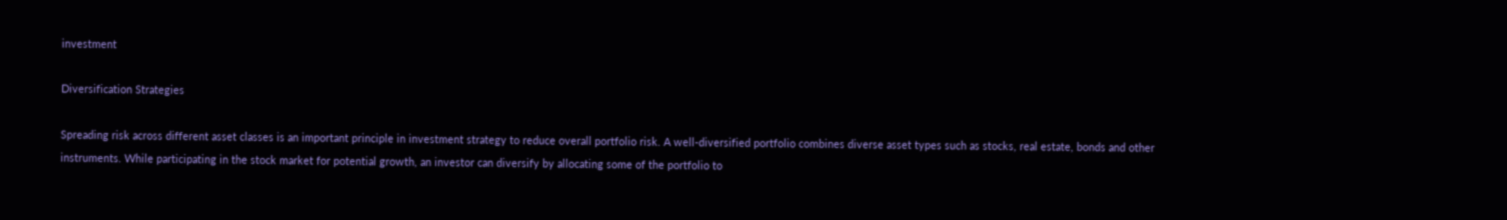investment

Diversification Strategies

Spreading risk across different asset classes is an important principle in investment strategy to reduce overall portfolio risk. A well-diversified portfolio combines diverse asset types such as stocks, real estate, bonds and other instruments. While participating in the stock market for potential growth, an investor can diversify by allocating some of the portfolio to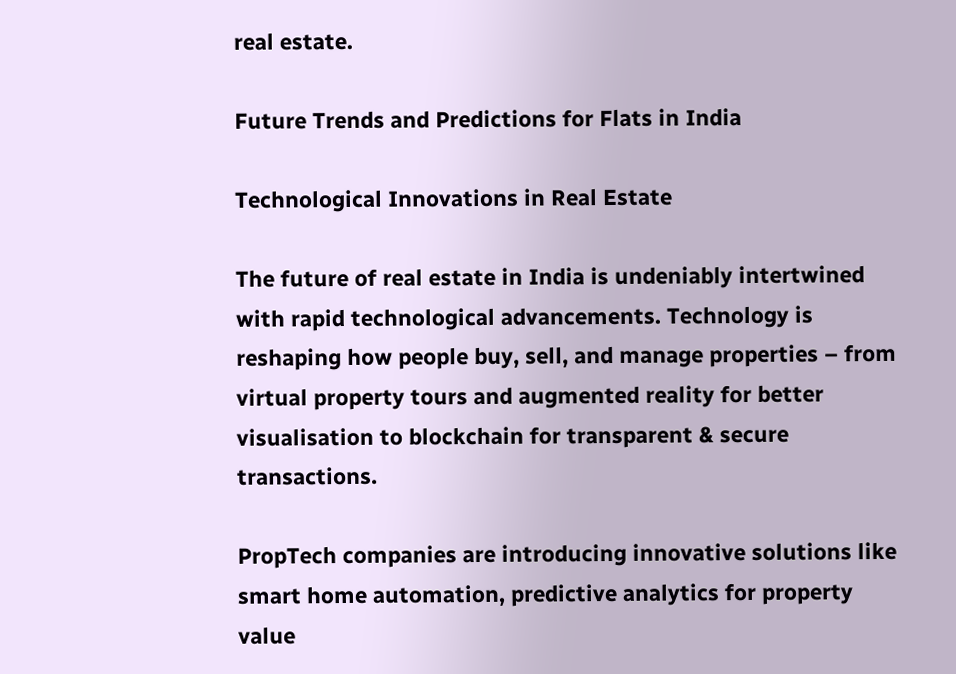real estate.

Future Trends and Predictions for Flats in India

Technological Innovations in Real Estate

The future of real estate in India is undeniably intertwined with rapid technological advancements. Technology is reshaping how people buy, sell, and manage properties – from virtual property tours and augmented reality for better visualisation to blockchain for transparent & secure transactions.

PropTech companies are introducing innovative solutions like smart home automation, predictive analytics for property value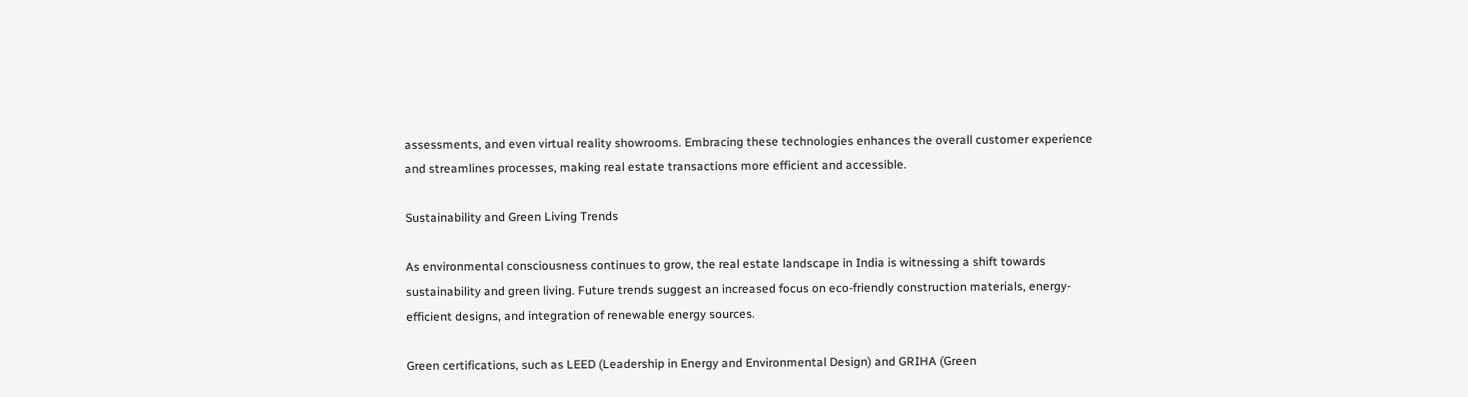assessments, and even virtual reality showrooms. Embracing these technologies enhances the overall customer experience and streamlines processes, making real estate transactions more efficient and accessible.

Sustainability and Green Living Trends

As environmental consciousness continues to grow, the real estate landscape in India is witnessing a shift towards sustainability and green living. Future trends suggest an increased focus on eco-friendly construction materials, energy-efficient designs, and integration of renewable energy sources.

Green certifications, such as LEED (Leadership in Energy and Environmental Design) and GRIHA (Green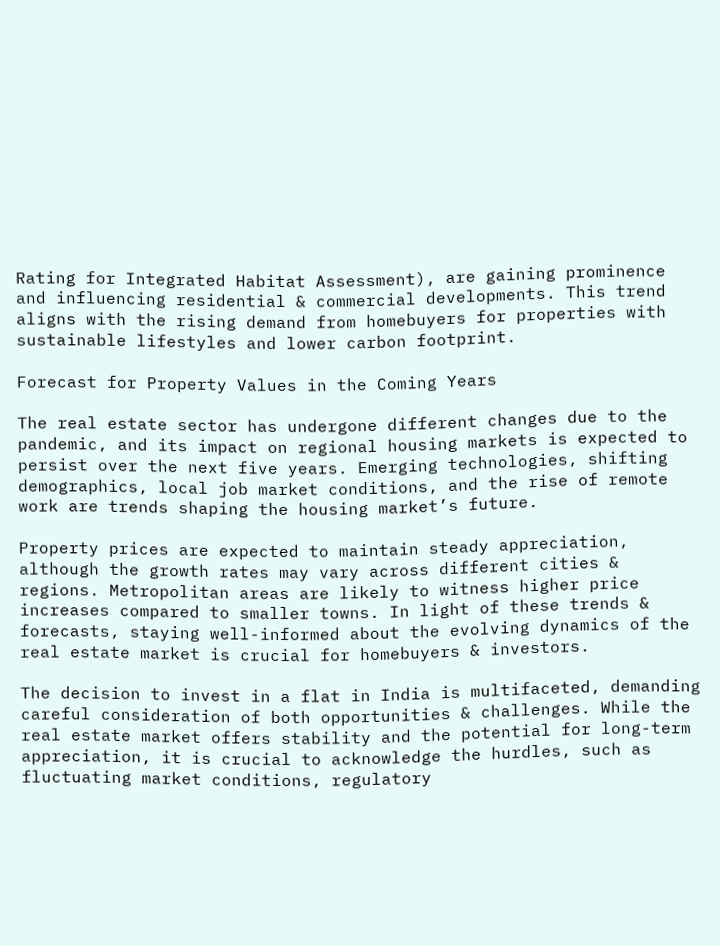Rating for Integrated Habitat Assessment), are gaining prominence and influencing residential & commercial developments. This trend aligns with the rising demand from homebuyers for properties with sustainable lifestyles and lower carbon footprint.

Forecast for Property Values in the Coming Years

The real estate sector has undergone different changes due to the pandemic, and its impact on regional housing markets is expected to persist over the next five years. Emerging technologies, shifting demographics, local job market conditions, and the rise of remote work are trends shaping the housing market’s future.

Property prices are expected to maintain steady appreciation, although the growth rates may vary across different cities & regions. Metropolitan areas are likely to witness higher price increases compared to smaller towns. In light of these trends & forecasts, staying well-informed about the evolving dynamics of the real estate market is crucial for homebuyers & investors.

The decision to invest in a flat in India is multifaceted, demanding careful consideration of both opportunities & challenges. While the real estate market offers stability and the potential for long-term appreciation, it is crucial to acknowledge the hurdles, such as fluctuating market conditions, regulatory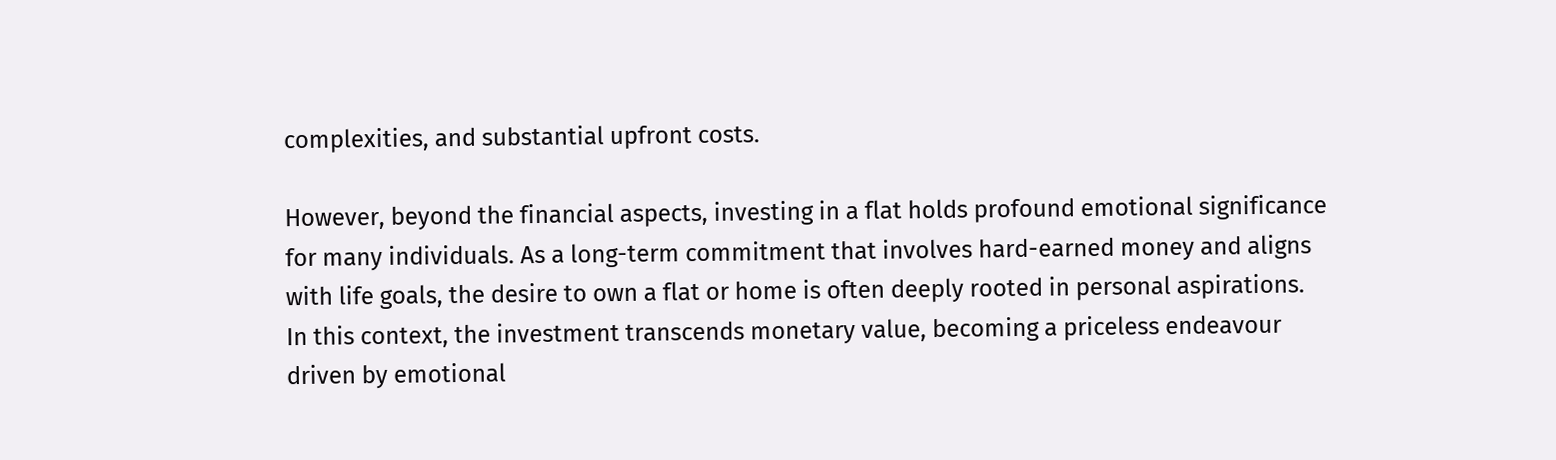complexities, and substantial upfront costs.

However, beyond the financial aspects, investing in a flat holds profound emotional significance for many individuals. As a long-term commitment that involves hard-earned money and aligns with life goals, the desire to own a flat or home is often deeply rooted in personal aspirations. In this context, the investment transcends monetary value, becoming a priceless endeavour driven by emotional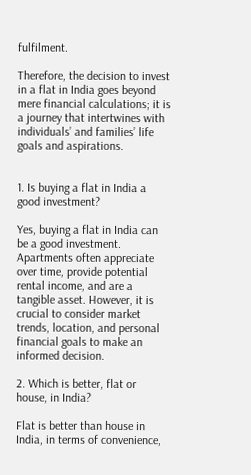fulfilment.

Therefore, the decision to invest in a flat in India goes beyond mere financial calculations; it is a journey that intertwines with individuals’ and families’ life goals and aspirations.


1. Is buying a flat in India a good investment?

Yes, buying a flat in India can be a good investment. Apartments often appreciate over time, provide potential rental income, and are a tangible asset. However, it is crucial to consider market trends, location, and personal financial goals to make an informed decision.

2. Which is better, flat or house, in India?

Flat is better than house in India, in terms of convenience,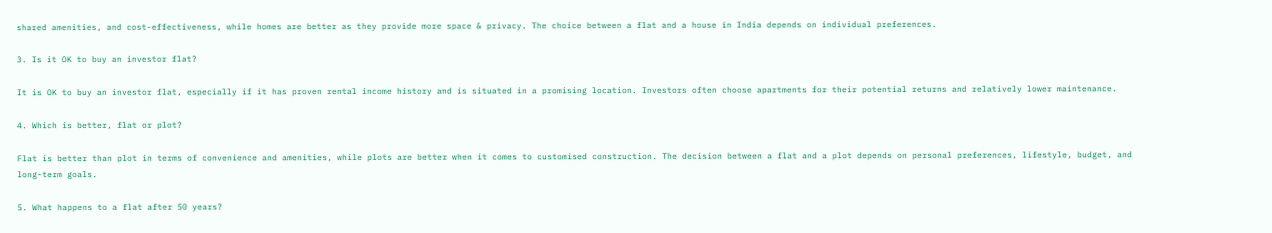shared amenities, and cost-effectiveness, while homes are better as they provide more space & privacy. The choice between a flat and a house in India depends on individual preferences.

3. Is it OK to buy an investor flat?

It is OK to buy an investor flat, especially if it has proven rental income history and is situated in a promising location. Investors often choose apartments for their potential returns and relatively lower maintenance.

4. Which is better, flat or plot?

Flat is better than plot in terms of convenience and amenities, while plots are better when it comes to customised construction. The decision between a flat and a plot depends on personal preferences, lifestyle, budget, and long-term goals.

5. What happens to a flat after 50 years?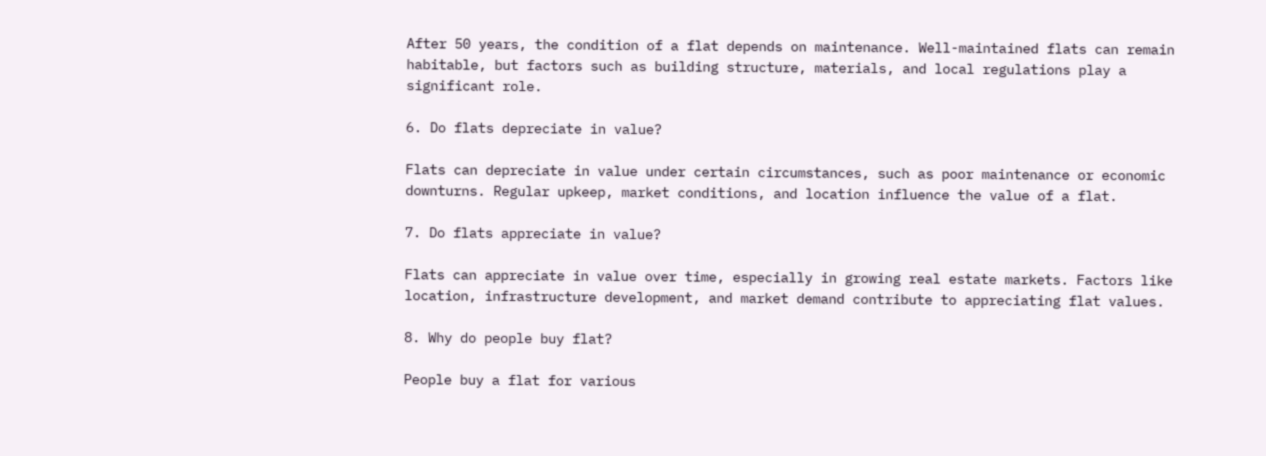After 50 years, the condition of a flat depends on maintenance. Well-maintained flats can remain habitable, but factors such as building structure, materials, and local regulations play a significant role.

6. Do flats depreciate in value?

Flats can depreciate in value under certain circumstances, such as poor maintenance or economic downturns. Regular upkeep, market conditions, and location influence the value of a flat.

7. Do flats appreciate in value?

Flats can appreciate in value over time, especially in growing real estate markets. Factors like location, infrastructure development, and market demand contribute to appreciating flat values.

8. Why do people buy flat?

People buy a flat for various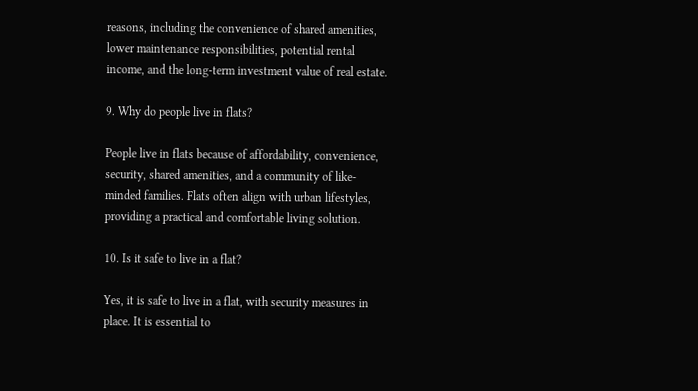reasons, including the convenience of shared amenities, lower maintenance responsibilities, potential rental income, and the long-term investment value of real estate.

9. Why do people live in flats?

People live in flats because of affordability, convenience, security, shared amenities, and a community of like-minded families. Flats often align with urban lifestyles, providing a practical and comfortable living solution.

10. Is it safe to live in a flat?

Yes, it is safe to live in a flat, with security measures in place. It is essential to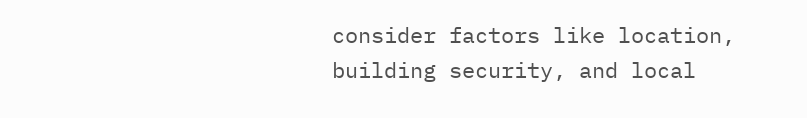consider factors like location, building security, and local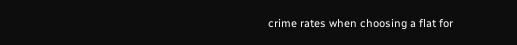crime rates when choosing a flat for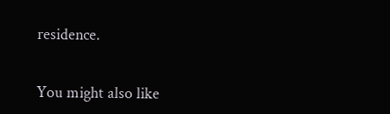residence.


You might also like